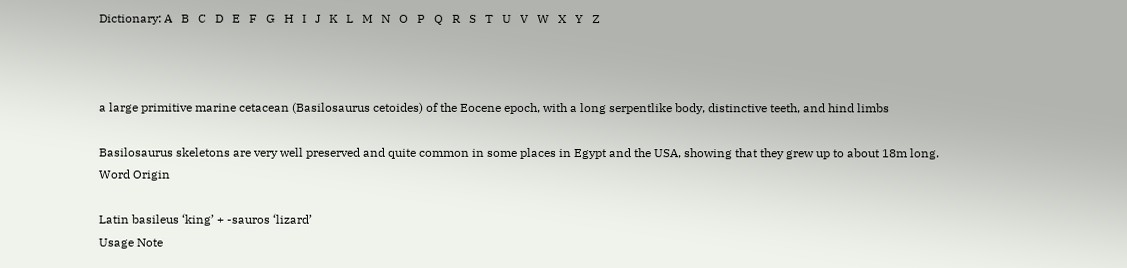Dictionary: A   B   C   D   E   F   G   H   I   J   K   L   M   N   O   P   Q   R   S   T   U   V   W   X   Y   Z



a large primitive marine cetacean (Basilosaurus cetoides) of the Eocene epoch, with a long serpentlike body, distinctive teeth, and hind limbs

Basilosaurus skeletons are very well preserved and quite common in some places in Egypt and the USA, showing that they grew up to about 18m long.
Word Origin

Latin basileus ‘king’ + -sauros ‘lizard’
Usage Note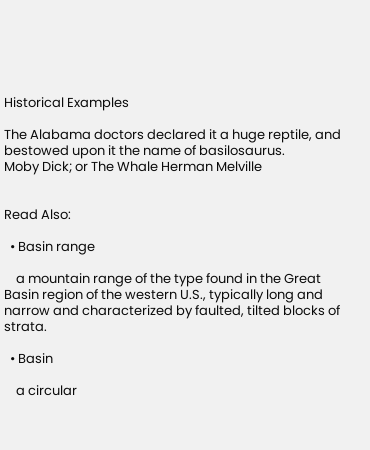Historical Examples

The Alabama doctors declared it a huge reptile, and bestowed upon it the name of basilosaurus.
Moby Dick; or The Whale Herman Melville


Read Also:

  • Basin range

    a mountain range of the type found in the Great Basin region of the western U.S., typically long and narrow and characterized by faulted, tilted blocks of strata.

  • Basin

    a circular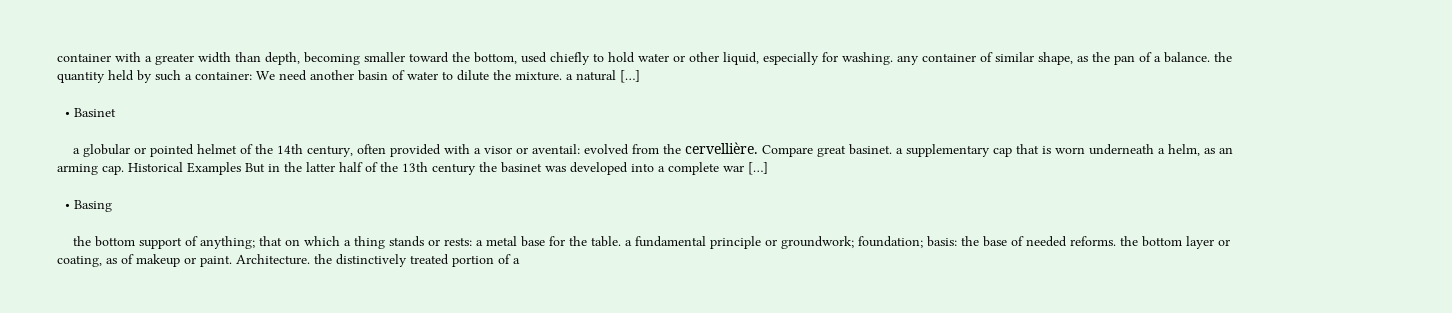container with a greater width than depth, becoming smaller toward the bottom, used chiefly to hold water or other liquid, especially for washing. any container of similar shape, as the pan of a balance. the quantity held by such a container: We need another basin of water to dilute the mixture. a natural […]

  • Basinet

    a globular or pointed helmet of the 14th century, often provided with a visor or aventail: evolved from the cervellière. Compare great basinet. a supplementary cap that is worn underneath a helm, as an arming cap. Historical Examples But in the latter half of the 13th century the basinet was developed into a complete war […]

  • Basing

    the bottom support of anything; that on which a thing stands or rests: a metal base for the table. a fundamental principle or groundwork; foundation; basis: the base of needed reforms. the bottom layer or coating, as of makeup or paint. Architecture. the distinctively treated portion of a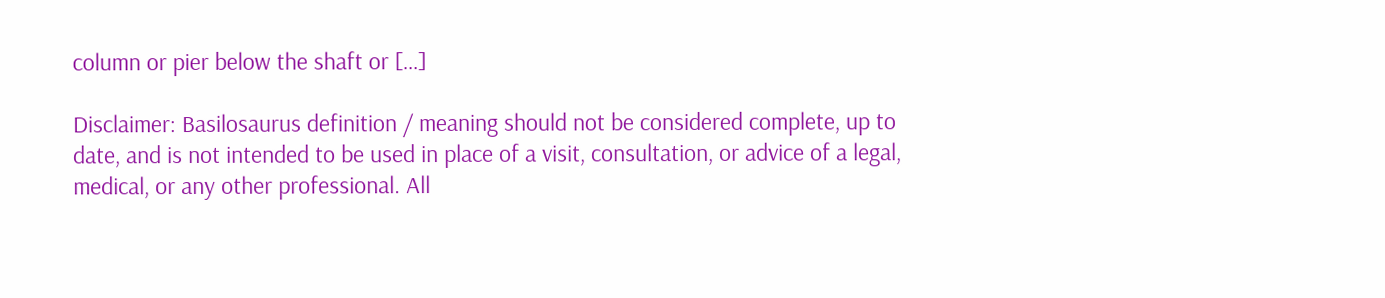column or pier below the shaft or […]

Disclaimer: Basilosaurus definition / meaning should not be considered complete, up to date, and is not intended to be used in place of a visit, consultation, or advice of a legal, medical, or any other professional. All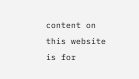content on this website is for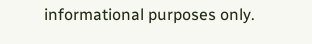informational purposes only.